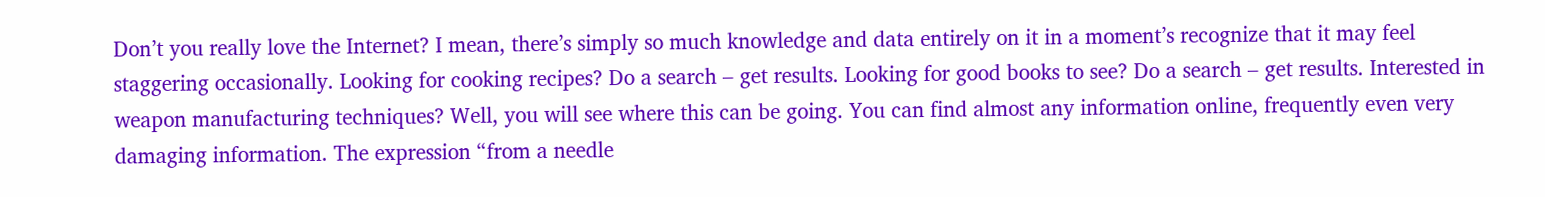Don’t you really love the Internet? I mean, there’s simply so much knowledge and data entirely on it in a moment’s recognize that it may feel staggering occasionally. Looking for cooking recipes? Do a search – get results. Looking for good books to see? Do a search – get results. Interested in weapon manufacturing techniques? Well, you will see where this can be going. You can find almost any information online, frequently even very damaging information. The expression “from a needle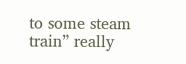to some steam train” really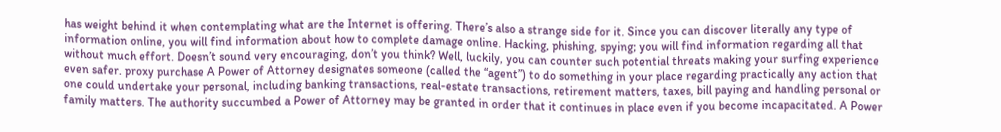has weight behind it when contemplating what are the Internet is offering. There’s also a strange side for it. Since you can discover literally any type of information online, you will find information about how to complete damage online. Hacking, phishing, spying; you will find information regarding all that without much effort. Doesn’t sound very encouraging, don’t you think? Well, luckily, you can counter such potential threats making your surfing experience even safer. proxy purchase A Power of Attorney designates someone (called the “agent”) to do something in your place regarding practically any action that one could undertake your personal, including banking transactions, real-estate transactions, retirement matters, taxes, bill paying and handling personal or family matters. The authority succumbed a Power of Attorney may be granted in order that it continues in place even if you become incapacitated. A Power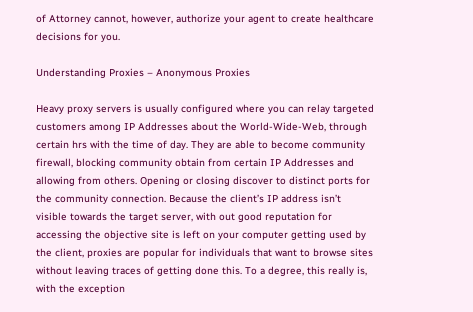of Attorney cannot, however, authorize your agent to create healthcare decisions for you.

Understanding Proxies – Anonymous Proxies

Heavy proxy servers is usually configured where you can relay targeted customers among IP Addresses about the World-Wide-Web, through certain hrs with the time of day. They are able to become community firewall, blocking community obtain from certain IP Addresses and allowing from others. Opening or closing discover to distinct ports for the community connection. Because the client’s IP address isn’t visible towards the target server, with out good reputation for accessing the objective site is left on your computer getting used by the client, proxies are popular for individuals that want to browse sites without leaving traces of getting done this. To a degree, this really is, with the exception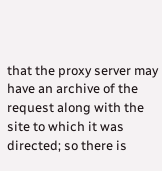that the proxy server may have an archive of the request along with the site to which it was directed; so there is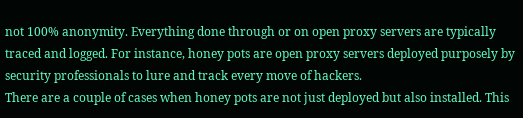not 100% anonymity. Everything done through or on open proxy servers are typically traced and logged. For instance, honey pots are open proxy servers deployed purposely by security professionals to lure and track every move of hackers.
There are a couple of cases when honey pots are not just deployed but also installed. This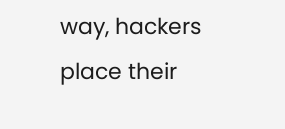way, hackers place their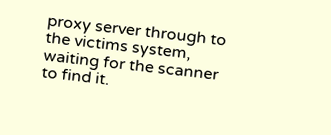proxy server through to the victims system, waiting for the scanner to find it.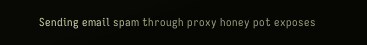Sending email spam through proxy honey pot exposes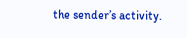the sender’s activity.